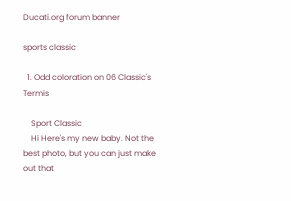Ducati.org forum banner

sports classic

  1. Odd coloration on 06 Classic's Termis

    Sport Classic
    Hi Here's my new baby. Not the best photo, but you can just make out that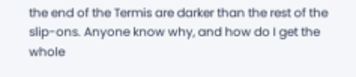the end of the Termis are darker than the rest of the slip-ons. Anyone know why, and how do I get the whole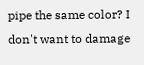pipe the same color? I don't want to damage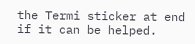the Termi sticker at end if it can be helped.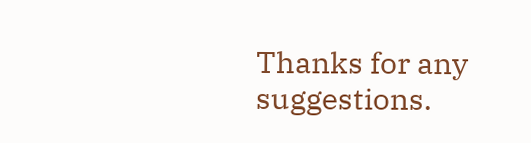Thanks for any suggestions.